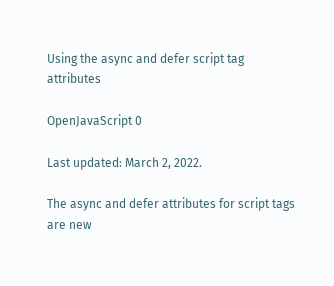Using the async and defer script tag attributes

OpenJavaScript 0

Last updated: March 2, 2022.

The async and defer attributes for script tags are new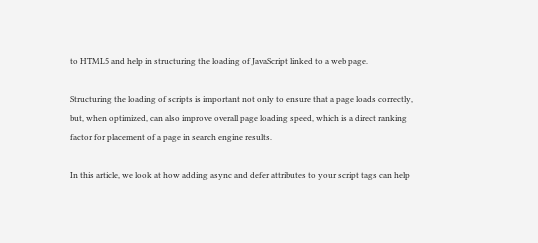to HTML5 and help in structuring the loading of JavaScript linked to a web page.

Structuring the loading of scripts is important not only to ensure that a page loads correctly, but, when optimized, can also improve overall page loading speed, which is a direct ranking factor for placement of a page in search engine results.

In this article, we look at how adding async and defer attributes to your script tags can help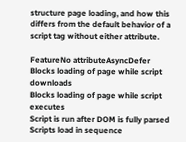structure page loading, and how this differs from the default behavior of a script tag without either attribute.

FeatureNo attributeAsyncDefer
Blocks loading of page while script downloads
Blocks loading of page while script executes
Script is run after DOM is fully parsed
Scripts load in sequence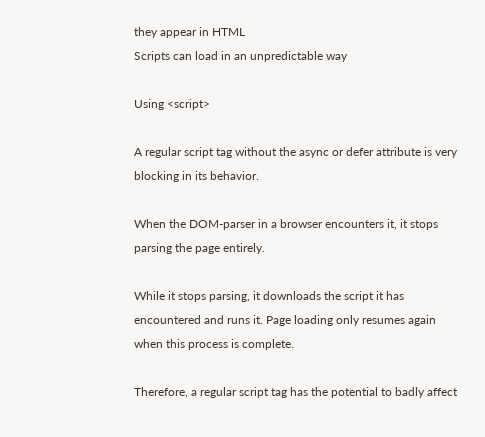they appear in HTML
Scripts can load in an unpredictable way

Using <script>

A regular script tag without the async or defer attribute is very blocking in its behavior.

When the DOM-parser in a browser encounters it, it stops parsing the page entirely.

While it stops parsing, it downloads the script it has encountered and runs it. Page loading only resumes again when this process is complete.

Therefore, a regular script tag has the potential to badly affect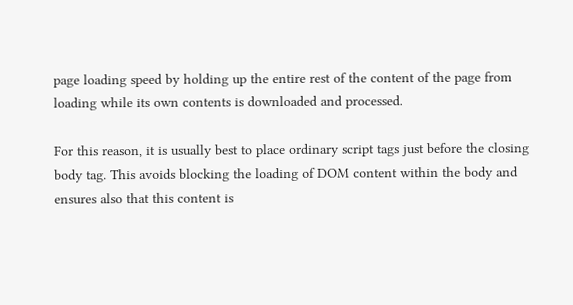page loading speed by holding up the entire rest of the content of the page from loading while its own contents is downloaded and processed.

For this reason, it is usually best to place ordinary script tags just before the closing body tag. This avoids blocking the loading of DOM content within the body and ensures also that this content is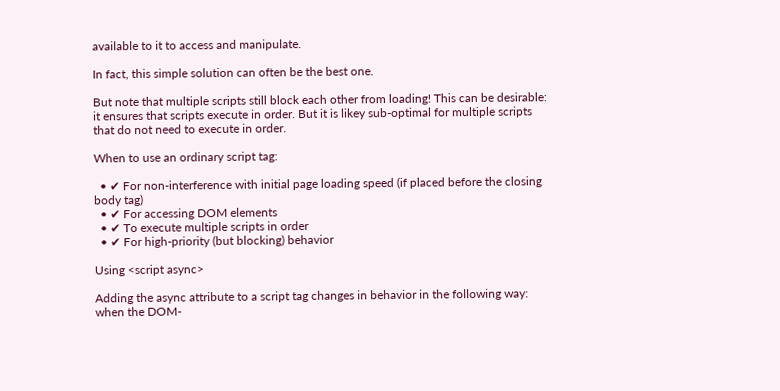available to it to access and manipulate.

In fact, this simple solution can often be the best one.

But note that multiple scripts still block each other from loading! This can be desirable: it ensures that scripts execute in order. But it is likey sub-optimal for multiple scripts that do not need to execute in order.

When to use an ordinary script tag:

  • ✔ For non-interference with initial page loading speed (if placed before the closing body tag)
  • ✔ For accessing DOM elements
  • ✔ To execute multiple scripts in order
  • ✔ For high-priority (but blocking) behavior

Using <script async>

Adding the async attribute to a script tag changes in behavior in the following way: when the DOM-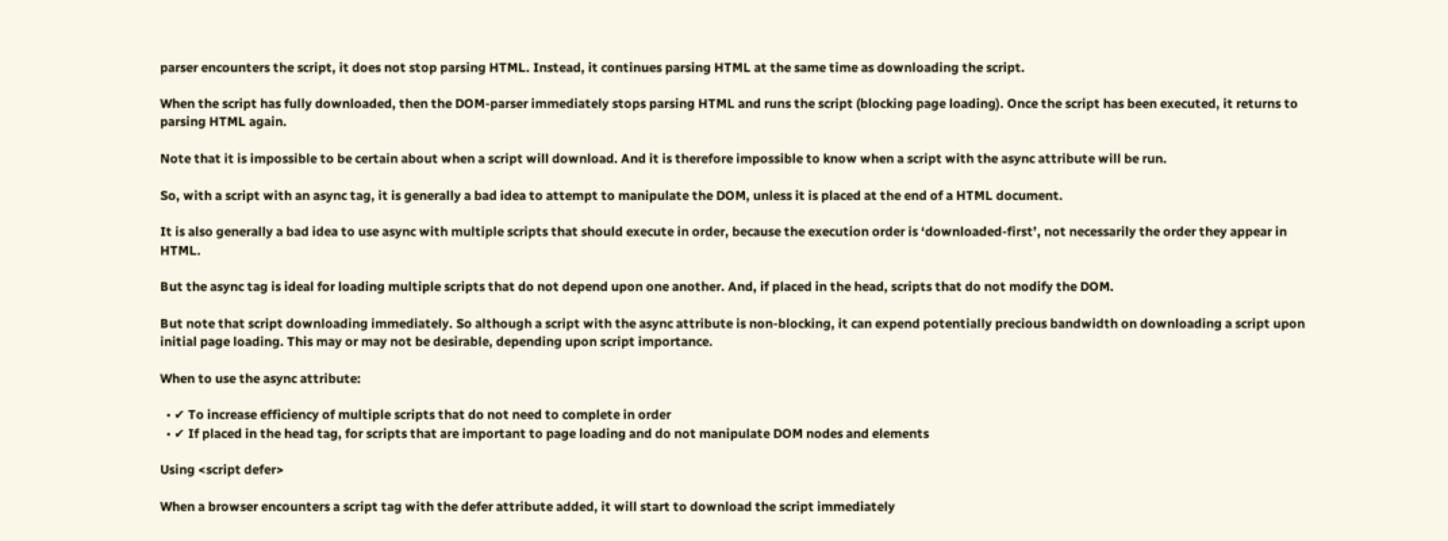parser encounters the script, it does not stop parsing HTML. Instead, it continues parsing HTML at the same time as downloading the script.

When the script has fully downloaded, then the DOM-parser immediately stops parsing HTML and runs the script (blocking page loading). Once the script has been executed, it returns to parsing HTML again.

Note that it is impossible to be certain about when a script will download. And it is therefore impossible to know when a script with the async attribute will be run.

So, with a script with an async tag, it is generally a bad idea to attempt to manipulate the DOM, unless it is placed at the end of a HTML document.

It is also generally a bad idea to use async with multiple scripts that should execute in order, because the execution order is ‘downloaded-first’, not necessarily the order they appear in HTML.

But the async tag is ideal for loading multiple scripts that do not depend upon one another. And, if placed in the head, scripts that do not modify the DOM.

But note that script downloading immediately. So although a script with the async attribute is non-blocking, it can expend potentially precious bandwidth on downloading a script upon initial page loading. This may or may not be desirable, depending upon script importance.

When to use the async attribute:

  • ✔ To increase efficiency of multiple scripts that do not need to complete in order
  • ✔ If placed in the head tag, for scripts that are important to page loading and do not manipulate DOM nodes and elements

Using <script defer>

When a browser encounters a script tag with the defer attribute added, it will start to download the script immediately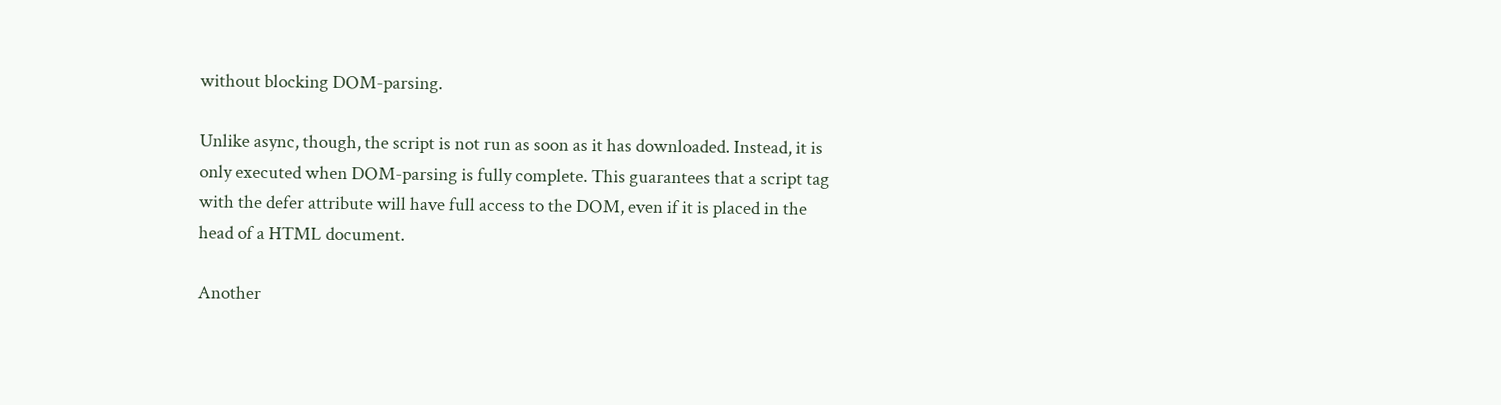without blocking DOM-parsing.

Unlike async, though, the script is not run as soon as it has downloaded. Instead, it is only executed when DOM-parsing is fully complete. This guarantees that a script tag with the defer attribute will have full access to the DOM, even if it is placed in the head of a HTML document.

Another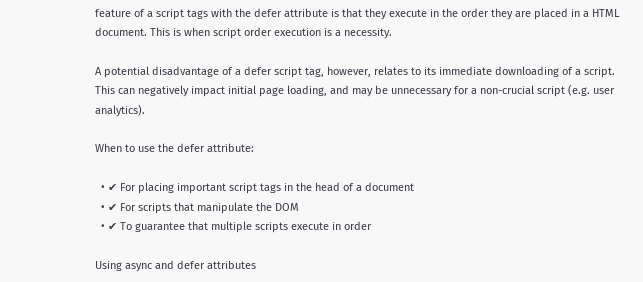feature of a script tags with the defer attribute is that they execute in the order they are placed in a HTML document. This is when script order execution is a necessity.

A potential disadvantage of a defer script tag, however, relates to its immediate downloading of a script. This can negatively impact initial page loading, and may be unnecessary for a non-crucial script (e.g. user analytics).

When to use the defer attribute:

  • ✔ For placing important script tags in the head of a document
  • ✔ For scripts that manipulate the DOM
  • ✔ To guarantee that multiple scripts execute in order

Using async and defer attributes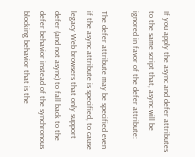If you apply the async and defer attributes to the same script that, async will be ignored in favor of the defer attribute:

The defer attribute may be specified even if the async attribute is specified, to cause legacy Web browsers that only support defer (and not async) to fall back to the defer behavior instead of the synchronous blocking behavior that is the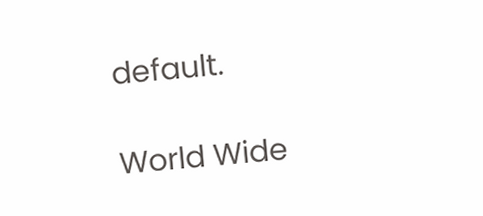default.

World Wide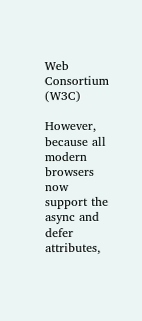Web Consortium (W3C)

However, because all modern browsers now support the async and defer attributes,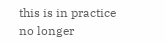this is in practice no longer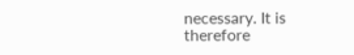necessary. It is therefore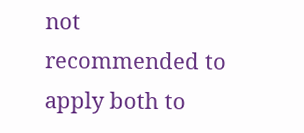not recommended to apply both to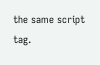the same script tag.